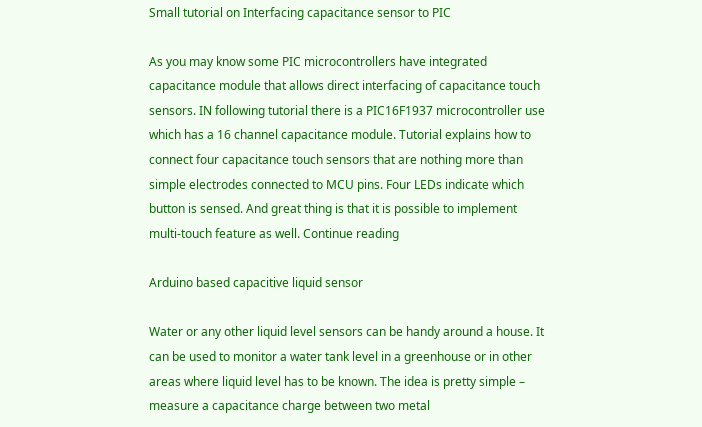Small tutorial on Interfacing capacitance sensor to PIC

As you may know some PIC microcontrollers have integrated capacitance module that allows direct interfacing of capacitance touch sensors. IN following tutorial there is a PIC16F1937 microcontroller use which has a 16 channel capacitance module. Tutorial explains how to connect four capacitance touch sensors that are nothing more than simple electrodes connected to MCU pins. Four LEDs indicate which button is sensed. And great thing is that it is possible to implement multi-touch feature as well. Continue reading

Arduino based capacitive liquid sensor

Water or any other liquid level sensors can be handy around a house. It can be used to monitor a water tank level in a greenhouse or in other areas where liquid level has to be known. The idea is pretty simple – measure a capacitance charge between two metal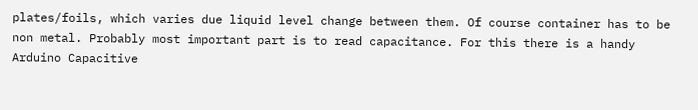plates/foils, which varies due liquid level change between them. Of course container has to be non metal. Probably most important part is to read capacitance. For this there is a handy Arduino Capacitive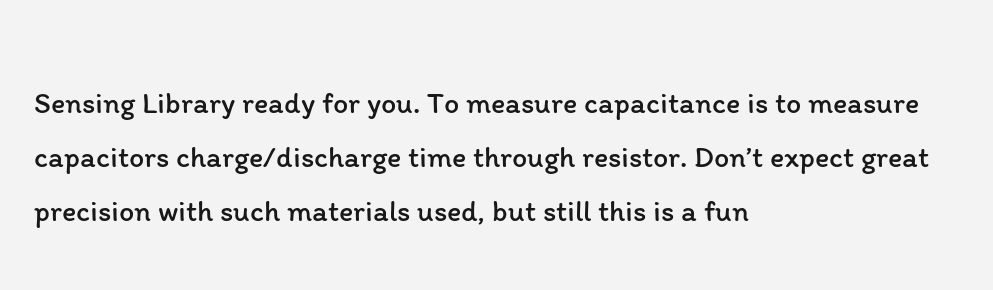Sensing Library ready for you. To measure capacitance is to measure capacitors charge/discharge time through resistor. Don’t expect great precision with such materials used, but still this is a fun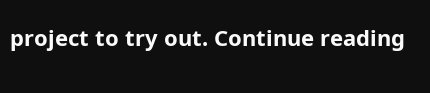project to try out. Continue reading